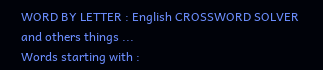WORD BY LETTER : English CROSSWORD SOLVER and others things ...
Words starting with :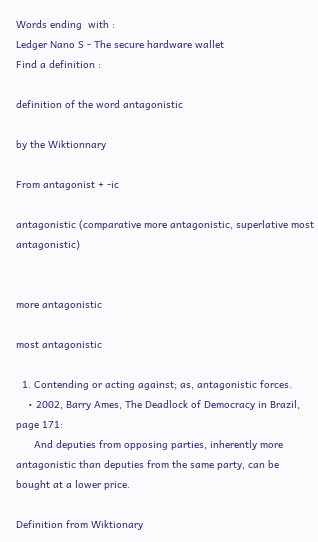Words ending  with :
Ledger Nano S - The secure hardware wallet
Find a definition :

definition of the word antagonistic

by the Wiktionnary

From antagonist + -ic

antagonistic (comparative more antagonistic, superlative most antagonistic)


more antagonistic

most antagonistic

  1. Contending or acting against; as, antagonistic forces.
    • 2002, Barry Ames, The Deadlock of Democracy in Brazil, page 171:
      And deputies from opposing parties, inherently more antagonistic than deputies from the same party, can be bought at a lower price.

Definition from Wiktionary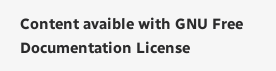Content avaible with GNU Free Documentation License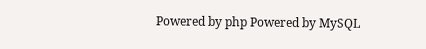Powered by php Powered by MySQL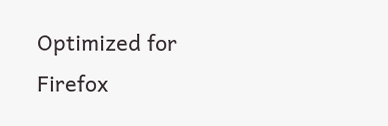Optimized for Firefox